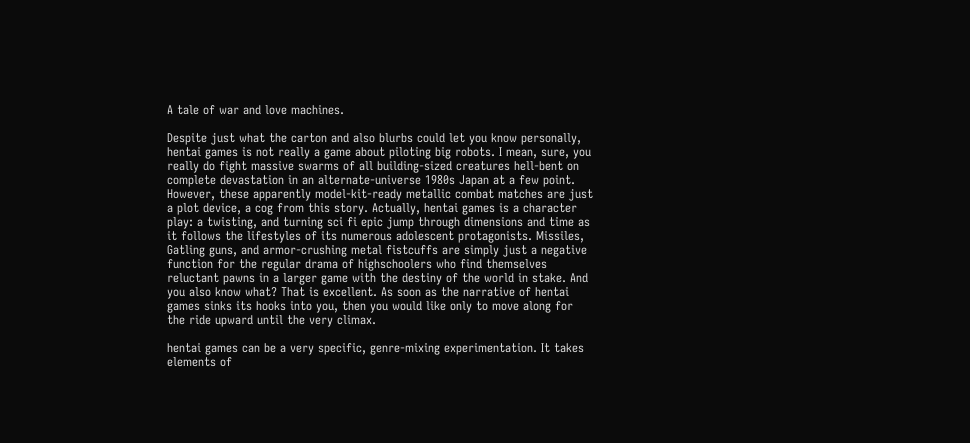A tale of war and love machines.

Despite just what the carton and also blurbs could let you know personally, hentai games is not really a game about piloting big robots. I mean, sure, you really do fight massive swarms of all building-sized creatures hell-bent on complete devastation in an alternate-universe 1980s Japan at a few point. However, these apparently model-kit-ready metallic combat matches are just a plot device, a cog from this story. Actually, hentai games is a character play: a twisting, and turning sci fi epic jump through dimensions and time as it follows the lifestyles of its numerous adolescent protagonists. Missiles, Gatling guns, and armor-crushing metal fistcuffs are simply just a negative function for the regular drama of highschoolers who find themselves reluctant pawns in a larger game with the destiny of the world in stake. And you also know what? That is excellent. As soon as the narrative of hentai games sinks its hooks into you, then you would like only to move along for the ride upward until the very climax.

hentai games can be a very specific, genre-mixing experimentation. It takes elements of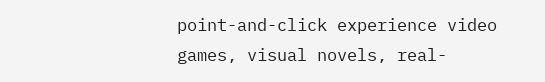point-and-click experience video games, visual novels, real-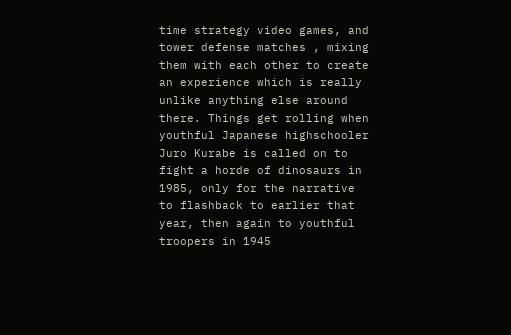time strategy video games, and tower defense matches , mixing them with each other to create an experience which is really unlike anything else around there. Things get rolling when youthful Japanese highschooler Juro Kurabe is called on to fight a horde of dinosaurs in 1985, only for the narrative to flashback to earlier that year, then again to youthful troopers in 1945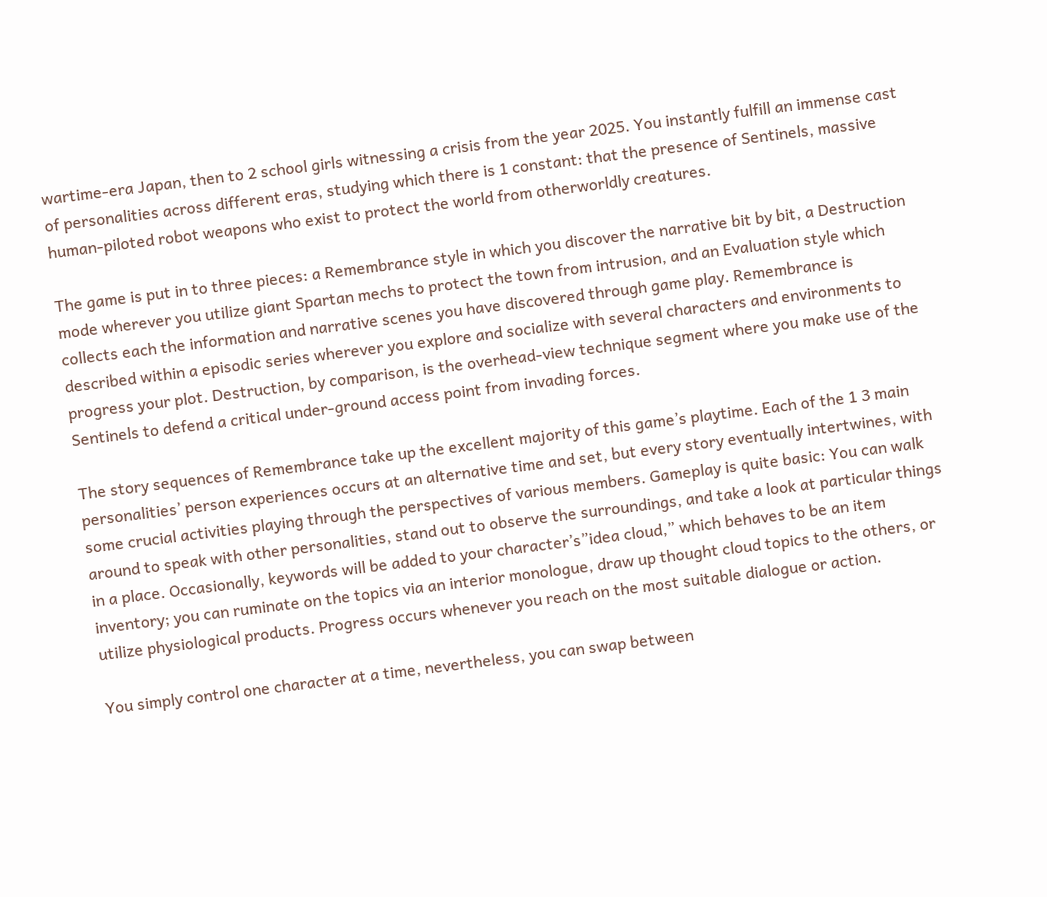wartime-era Japan, then to 2 school girls witnessing a crisis from the year 2025. You instantly fulfill an immense cast of personalities across different eras, studying which there is 1 constant: that the presence of Sentinels, massive human-piloted robot weapons who exist to protect the world from otherworldly creatures.

The game is put in to three pieces: a Remembrance style in which you discover the narrative bit by bit, a Destruction mode wherever you utilize giant Spartan mechs to protect the town from intrusion, and an Evaluation style which collects each the information and narrative scenes you have discovered through game play. Remembrance is described within a episodic series wherever you explore and socialize with several characters and environments to progress your plot. Destruction, by comparison, is the overhead-view technique segment where you make use of the Sentinels to defend a critical under-ground access point from invading forces.

The story sequences of Remembrance take up the excellent majority of this game’s playtime. Each of the 1 3 main personalities’ person experiences occurs at an alternative time and set, but every story eventually intertwines, with some crucial activities playing through the perspectives of various members. Gameplay is quite basic: You can walk around to speak with other personalities, stand out to observe the surroundings, and take a look at particular things in a place. Occasionally, keywords will be added to your character’s”idea cloud,” which behaves to be an item inventory; you can ruminate on the topics via an interior monologue, draw up thought cloud topics to the others, or utilize physiological products. Progress occurs whenever you reach on the most suitable dialogue or action.

You simply control one character at a time, nevertheless, you can swap between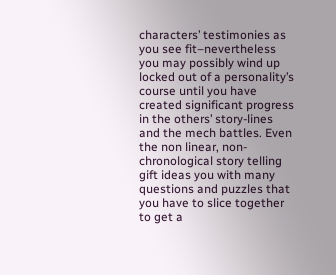characters’ testimonies as you see fit–nevertheless you may possibly wind up locked out of a personality’s course until you have created significant progress in the others’ story-lines and the mech battles. Even the non linear, non-chronological story telling gift ideas you with many questions and puzzles that you have to slice together to get a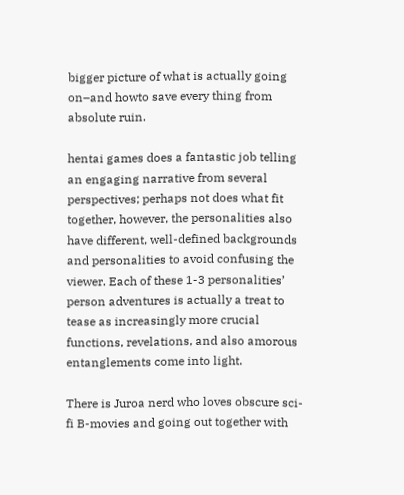bigger picture of what is actually going on–and howto save every thing from absolute ruin.

hentai games does a fantastic job telling an engaging narrative from several perspectives; perhaps not does what fit together, however, the personalities also have different, well-defined backgrounds and personalities to avoid confusing the viewer. Each of these 1-3 personalities’ person adventures is actually a treat to tease as increasingly more crucial functions, revelations, and also amorous entanglements come into light.

There is Juroa nerd who loves obscure sci-fi B-movies and going out together with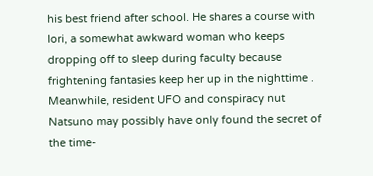his best friend after school. He shares a course with Iori, a somewhat awkward woman who keeps dropping off to sleep during faculty because frightening fantasies keep her up in the nighttime . Meanwhile, resident UFO and conspiracy nut Natsuno may possibly have only found the secret of the time-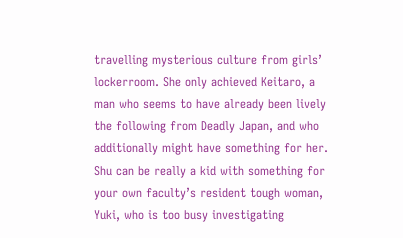travelling mysterious culture from girls’ lockerroom. She only achieved Keitaro, a man who seems to have already been lively the following from Deadly Japan, and who additionally might have something for her. Shu can be really a kid with something for your own faculty’s resident tough woman, Yuki, who is too busy investigating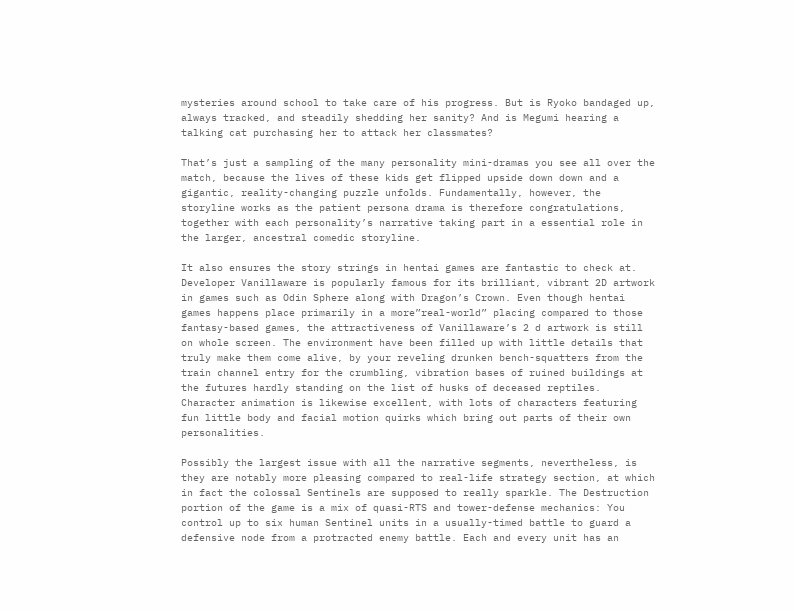mysteries around school to take care of his progress. But is Ryoko bandaged up, always tracked, and steadily shedding her sanity? And is Megumi hearing a talking cat purchasing her to attack her classmates?

That’s just a sampling of the many personality mini-dramas you see all over the match, because the lives of these kids get flipped upside down down and a gigantic, reality-changing puzzle unfolds. Fundamentally, however, the storyline works as the patient persona drama is therefore congratulations, together with each personality’s narrative taking part in a essential role in the larger, ancestral comedic storyline.

It also ensures the story strings in hentai games are fantastic to check at. Developer Vanillaware is popularly famous for its brilliant, vibrant 2D artwork in games such as Odin Sphere along with Dragon’s Crown. Even though hentai games happens place primarily in a more”real-world” placing compared to those fantasy-based games, the attractiveness of Vanillaware’s 2 d artwork is still on whole screen. The environment have been filled up with little details that truly make them come alive, by your reveling drunken bench-squatters from the train channel entry for the crumbling, vibration bases of ruined buildings at the futures hardly standing on the list of husks of deceased reptiles. Character animation is likewise excellent, with lots of characters featuring fun little body and facial motion quirks which bring out parts of their own personalities.

Possibly the largest issue with all the narrative segments, nevertheless, is they are notably more pleasing compared to real-life strategy section, at which in fact the colossal Sentinels are supposed to really sparkle. The Destruction portion of the game is a mix of quasi-RTS and tower-defense mechanics: You control up to six human Sentinel units in a usually-timed battle to guard a defensive node from a protracted enemy battle. Each and every unit has an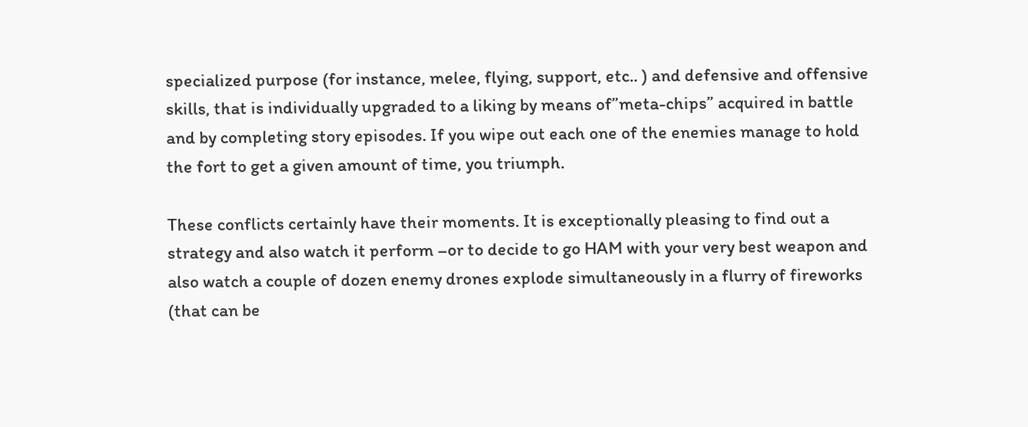specialized purpose (for instance, melee, flying, support, etc.. ) and defensive and offensive skills, that is individually upgraded to a liking by means of”meta-chips” acquired in battle and by completing story episodes. If you wipe out each one of the enemies manage to hold the fort to get a given amount of time, you triumph.

These conflicts certainly have their moments. It is exceptionally pleasing to find out a strategy and also watch it perform –or to decide to go HAM with your very best weapon and also watch a couple of dozen enemy drones explode simultaneously in a flurry of fireworks (that can be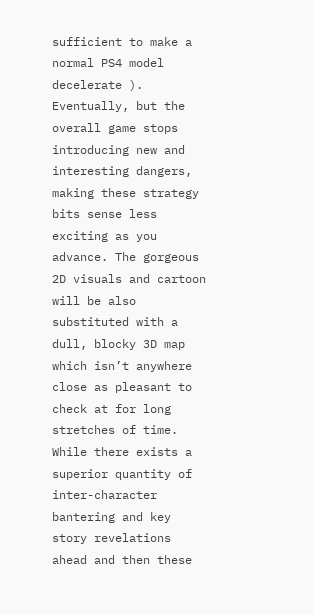sufficient to make a normal PS4 model decelerate ). Eventually, but the overall game stops introducing new and interesting dangers, making these strategy bits sense less exciting as you advance. The gorgeous 2D visuals and cartoon will be also substituted with a dull, blocky 3D map which isn’t anywhere close as pleasant to check at for long stretches of time. While there exists a superior quantity of inter-character bantering and key story revelations ahead and then these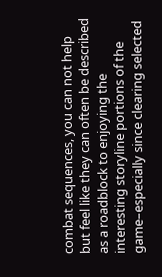combat sequences, you can not help but feel like they can often be described as a roadblock to enjoying the interesting storyline portions of the game–especially since clearing selected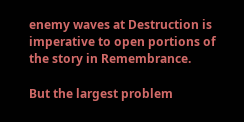enemy waves at Destruction is imperative to open portions of the story in Remembrance.

But the largest problem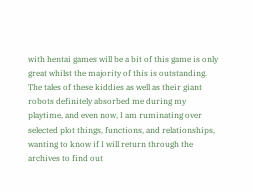with hentai games will be a bit of this game is only great whilst the majority of this is outstanding. The tales of these kiddies as well as their giant robots definitely absorbed me during my playtime, and even now, I am ruminating over selected plot things, functions, and relationships, wanting to know if I will return through the archives to find out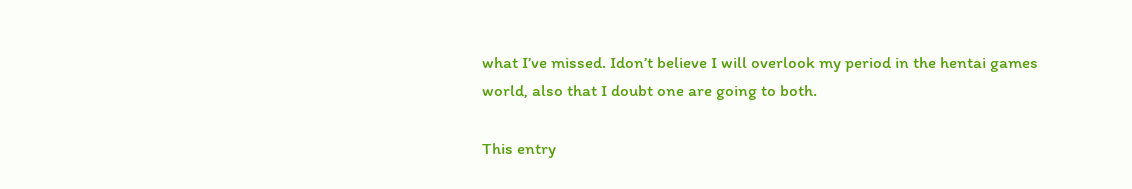what I’ve missed. Idon’t believe I will overlook my period in the hentai games world, also that I doubt one are going to both.

This entry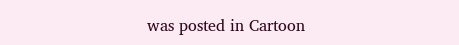was posted in Cartoon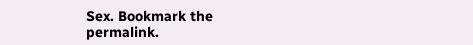Sex. Bookmark the permalink.